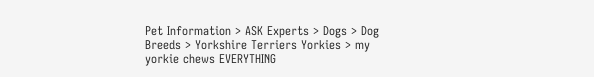Pet Information > ASK Experts > Dogs > Dog Breeds > Yorkshire Terriers Yorkies > my yorkie chews EVERYTHING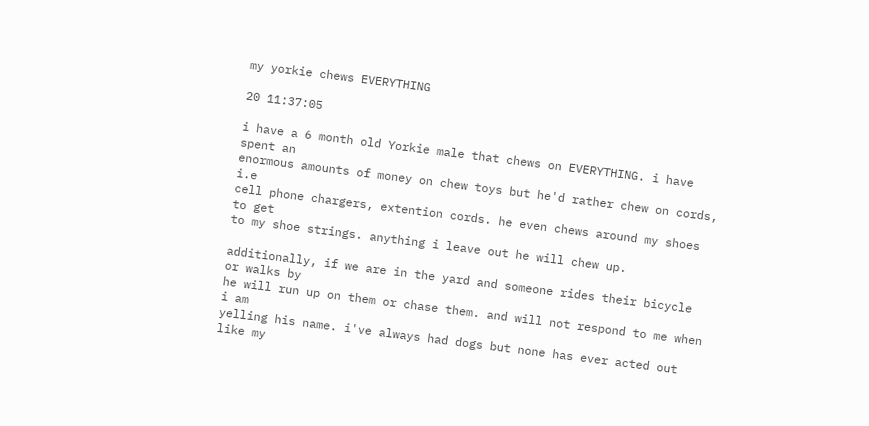my yorkie chews EVERYTHING

20 11:37:05

i have a 6 month old Yorkie male that chews on EVERYTHING. i have spent an
enormous amounts of money on chew toys but he'd rather chew on cords, i.e
cell phone chargers, extention cords. he even chews around my shoes to get
to my shoe strings. anything i leave out he will chew up.

additionally, if we are in the yard and someone rides their bicycle or walks by
he will run up on them or chase them. and will not respond to me when i am
yelling his name. i've always had dogs but none has ever acted out like my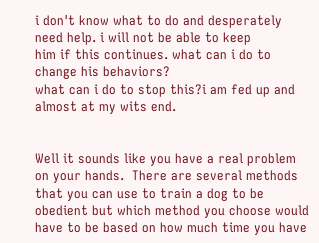i don't know what to do and desperately need help. i will not be able to keep
him if this continues. what can i do to change his behaviors?
what can i do to stop this?i am fed up and almost at my wits end.


Well it sounds like you have a real problem on your hands.  There are several methods that you can use to train a dog to be obedient but which method you choose would have to be based on how much time you have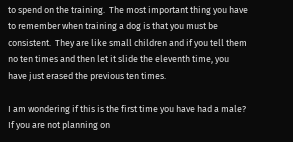to spend on the training.  The most important thing you have to remember when training a dog is that you must be consistent.  They are like small children and if you tell them no ten times and then let it slide the eleventh time, you have just erased the previous ten times.

I am wondering if this is the first time you have had a male?  If you are not planning on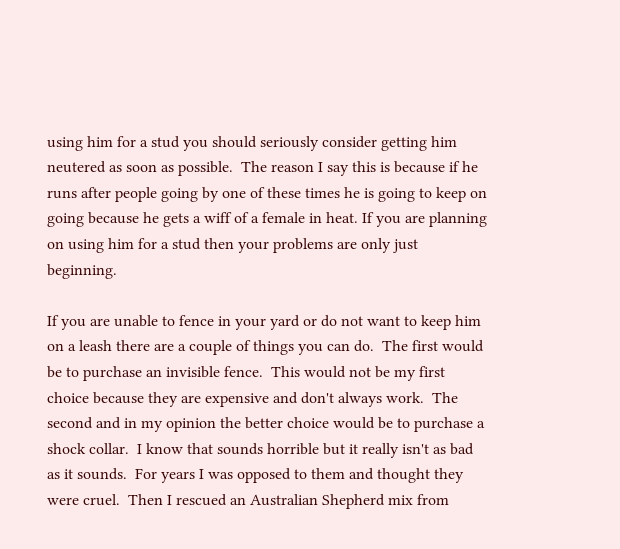using him for a stud you should seriously consider getting him neutered as soon as possible.  The reason I say this is because if he runs after people going by one of these times he is going to keep on going because he gets a wiff of a female in heat. If you are planning on using him for a stud then your problems are only just beginning.

If you are unable to fence in your yard or do not want to keep him on a leash there are a couple of things you can do.  The first would be to purchase an invisible fence.  This would not be my first choice because they are expensive and don't always work.  The second and in my opinion the better choice would be to purchase a shock collar.  I know that sounds horrible but it really isn't as bad as it sounds.  For years I was opposed to them and thought they were cruel.  Then I rescued an Australian Shepherd mix from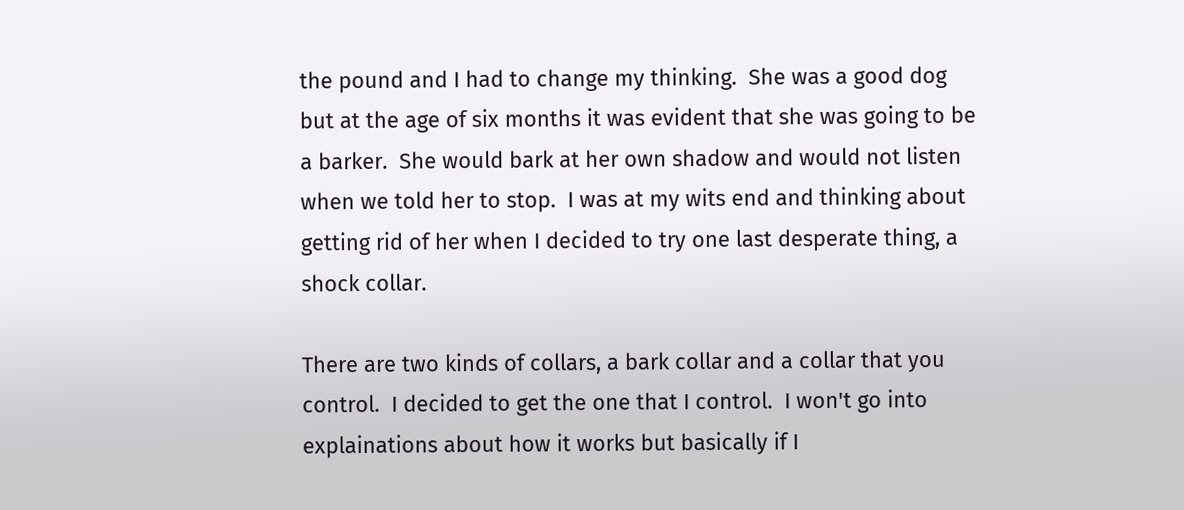the pound and I had to change my thinking.  She was a good dog but at the age of six months it was evident that she was going to be a barker.  She would bark at her own shadow and would not listen when we told her to stop.  I was at my wits end and thinking about getting rid of her when I decided to try one last desperate thing, a shock collar.

There are two kinds of collars, a bark collar and a collar that you control.  I decided to get the one that I control.  I won't go into explainations about how it works but basically if I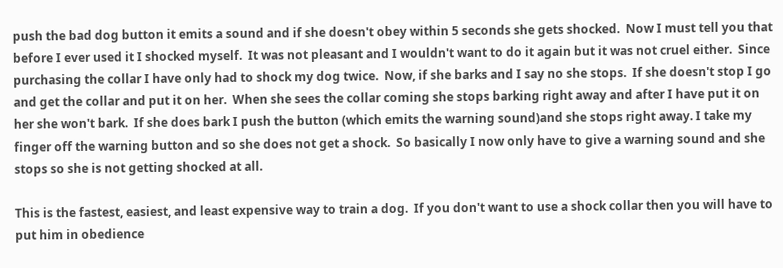push the bad dog button it emits a sound and if she doesn't obey within 5 seconds she gets shocked.  Now I must tell you that before I ever used it I shocked myself.  It was not pleasant and I wouldn't want to do it again but it was not cruel either.  Since purchasing the collar I have only had to shock my dog twice.  Now, if she barks and I say no she stops.  If she doesn't stop I go and get the collar and put it on her.  When she sees the collar coming she stops barking right away and after I have put it on her she won't bark.  If she does bark I push the button (which emits the warning sound)and she stops right away. I take my finger off the warning button and so she does not get a shock.  So basically I now only have to give a warning sound and she stops so she is not getting shocked at all.

This is the fastest, easiest, and least expensive way to train a dog.  If you don't want to use a shock collar then you will have to put him in obedience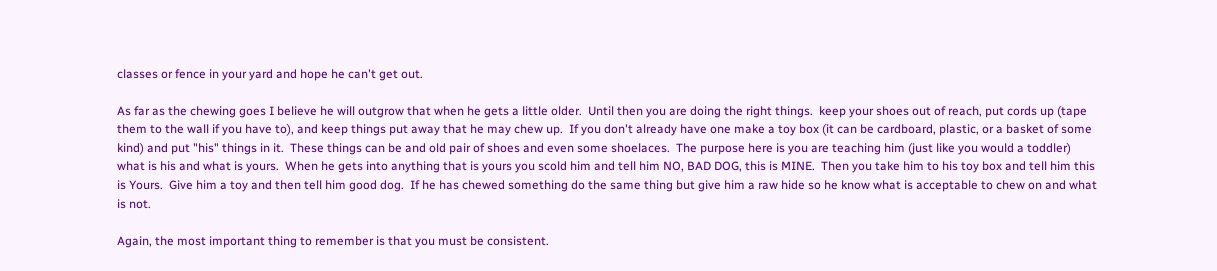classes or fence in your yard and hope he can't get out.

As far as the chewing goes I believe he will outgrow that when he gets a little older.  Until then you are doing the right things.  keep your shoes out of reach, put cords up (tape them to the wall if you have to), and keep things put away that he may chew up.  If you don't already have one make a toy box (it can be cardboard, plastic, or a basket of some kind) and put "his" things in it.  These things can be and old pair of shoes and even some shoelaces.  The purpose here is you are teaching him (just like you would a toddler) what is his and what is yours.  When he gets into anything that is yours you scold him and tell him NO, BAD DOG, this is MINE.  Then you take him to his toy box and tell him this is Yours.  Give him a toy and then tell him good dog.  If he has chewed something do the same thing but give him a raw hide so he know what is acceptable to chew on and what is not.

Again, the most important thing to remember is that you must be consistent.